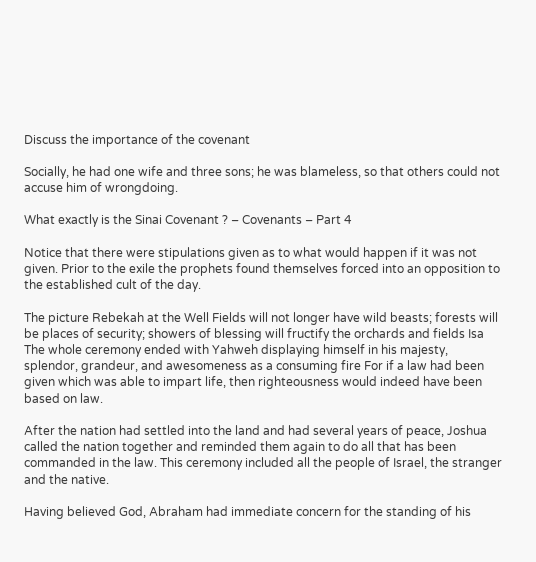Discuss the importance of the covenant

Socially, he had one wife and three sons; he was blameless, so that others could not accuse him of wrongdoing.

What exactly is the Sinai Covenant ? – Covenants – Part 4

Notice that there were stipulations given as to what would happen if it was not given. Prior to the exile the prophets found themselves forced into an opposition to the established cult of the day.

The picture Rebekah at the Well Fields will not longer have wild beasts; forests will be places of security; showers of blessing will fructify the orchards and fields Isa The whole ceremony ended with Yahweh displaying himself in his majesty, splendor, grandeur, and awesomeness as a consuming fire For if a law had been given which was able to impart life, then righteousness would indeed have been based on law.

After the nation had settled into the land and had several years of peace, Joshua called the nation together and reminded them again to do all that has been commanded in the law. This ceremony included all the people of Israel, the stranger and the native.

Having believed God, Abraham had immediate concern for the standing of his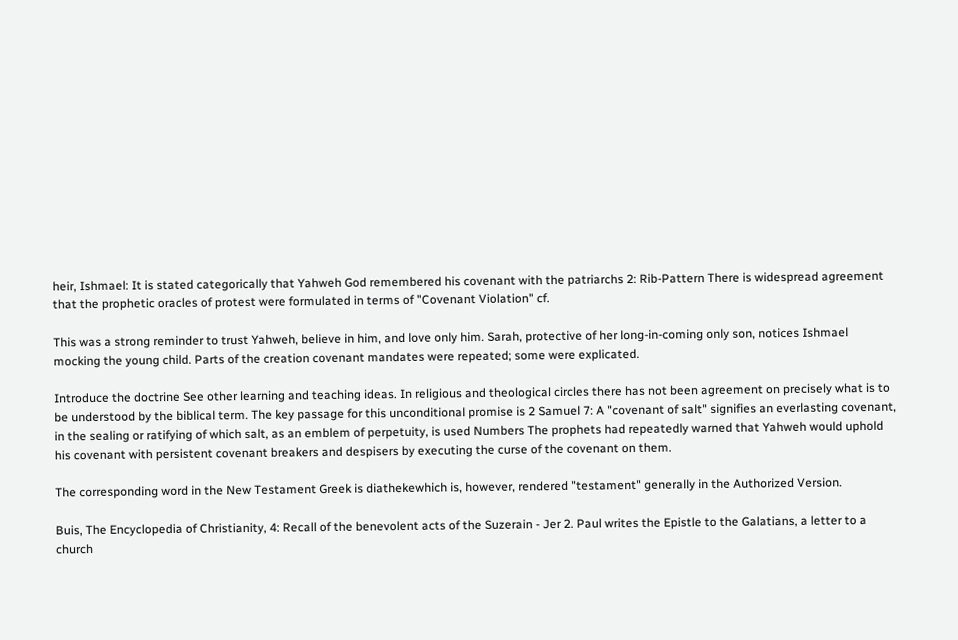heir, Ishmael: It is stated categorically that Yahweh God remembered his covenant with the patriarchs 2: Rib-Pattern There is widespread agreement that the prophetic oracles of protest were formulated in terms of "Covenant Violation" cf.

This was a strong reminder to trust Yahweh, believe in him, and love only him. Sarah, protective of her long-in-coming only son, notices Ishmael mocking the young child. Parts of the creation covenant mandates were repeated; some were explicated.

Introduce the doctrine See other learning and teaching ideas. In religious and theological circles there has not been agreement on precisely what is to be understood by the biblical term. The key passage for this unconditional promise is 2 Samuel 7: A "covenant of salt" signifies an everlasting covenant, in the sealing or ratifying of which salt, as an emblem of perpetuity, is used Numbers The prophets had repeatedly warned that Yahweh would uphold his covenant with persistent covenant breakers and despisers by executing the curse of the covenant on them.

The corresponding word in the New Testament Greek is diathekewhich is, however, rendered "testament" generally in the Authorized Version.

Buis, The Encyclopedia of Christianity, 4: Recall of the benevolent acts of the Suzerain - Jer 2. Paul writes the Epistle to the Galatians, a letter to a church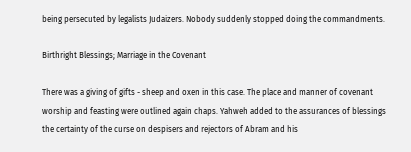being persecuted by legalists Judaizers. Nobody suddenly stopped doing the commandments.

Birthright Blessings; Marriage in the Covenant

There was a giving of gifts - sheep and oxen in this case. The place and manner of covenant worship and feasting were outlined again chaps. Yahweh added to the assurances of blessings the certainty of the curse on despisers and rejectors of Abram and his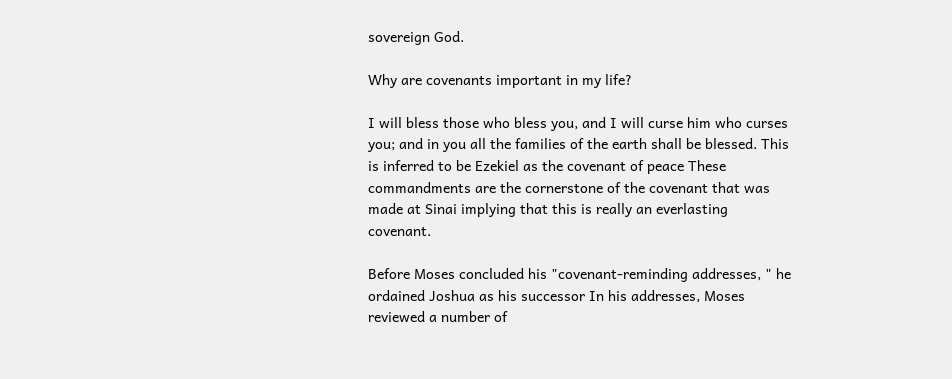sovereign God.

Why are covenants important in my life?

I will bless those who bless you, and I will curse him who curses you; and in you all the families of the earth shall be blessed. This is inferred to be Ezekiel as the covenant of peace These commandments are the cornerstone of the covenant that was made at Sinai implying that this is really an everlasting covenant.

Before Moses concluded his "covenant-reminding addresses, " he ordained Joshua as his successor In his addresses, Moses reviewed a number of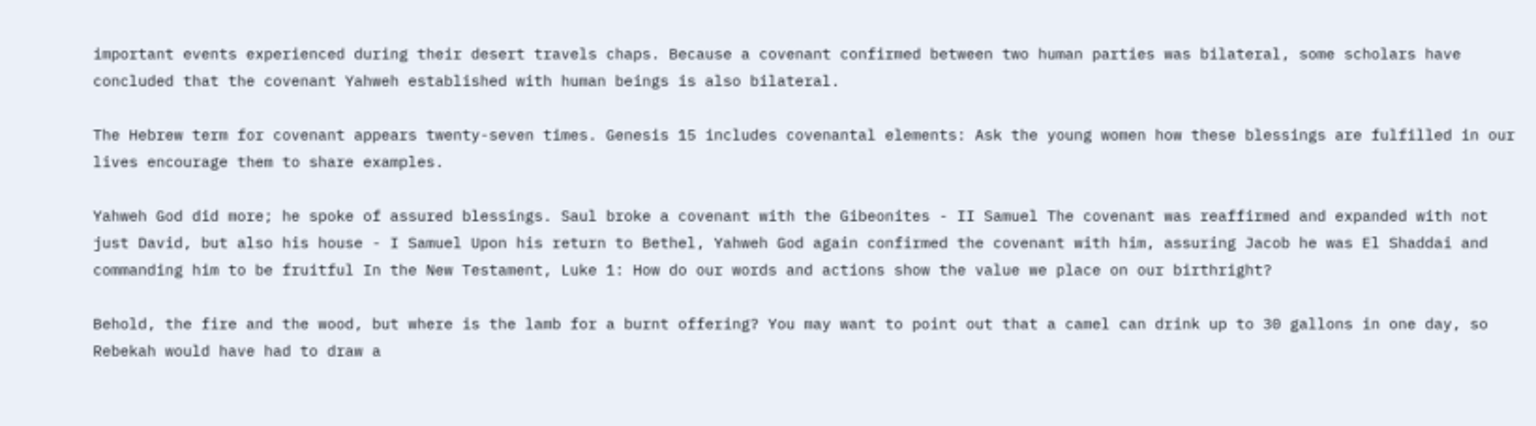important events experienced during their desert travels chaps. Because a covenant confirmed between two human parties was bilateral, some scholars have concluded that the covenant Yahweh established with human beings is also bilateral.

The Hebrew term for covenant appears twenty-seven times. Genesis 15 includes covenantal elements: Ask the young women how these blessings are fulfilled in our lives encourage them to share examples.

Yahweh God did more; he spoke of assured blessings. Saul broke a covenant with the Gibeonites - II Samuel The covenant was reaffirmed and expanded with not just David, but also his house - I Samuel Upon his return to Bethel, Yahweh God again confirmed the covenant with him, assuring Jacob he was El Shaddai and commanding him to be fruitful In the New Testament, Luke 1: How do our words and actions show the value we place on our birthright?

Behold, the fire and the wood, but where is the lamb for a burnt offering? You may want to point out that a camel can drink up to 30 gallons in one day, so Rebekah would have had to draw a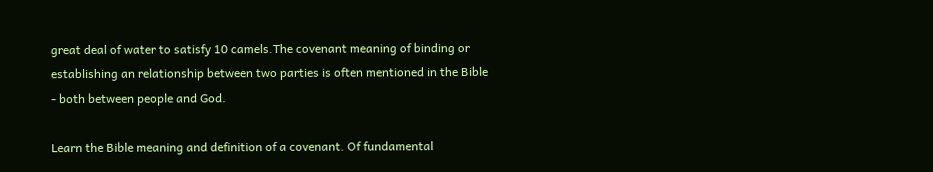great deal of water to satisfy 10 camels.The covenant meaning of binding or establishing an relationship between two parties is often mentioned in the Bible - both between people and God.

Learn the Bible meaning and definition of a covenant. Of fundamental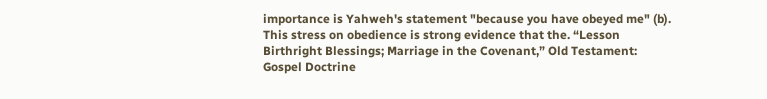importance is Yahweh's statement "because you have obeyed me" (b). This stress on obedience is strong evidence that the. “Lesson Birthright Blessings; Marriage in the Covenant,” Old Testament: Gospel Doctrine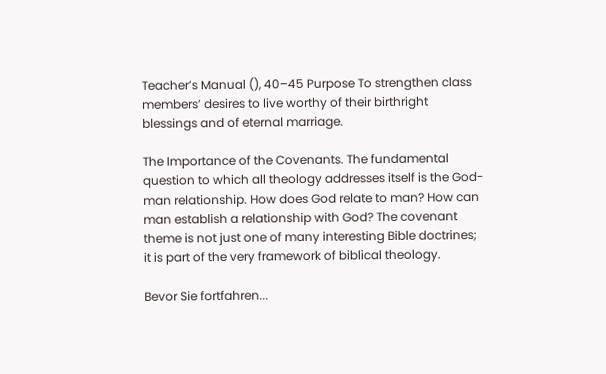Teacher’s Manual (), 40–45 Purpose To strengthen class members’ desires to live worthy of their birthright blessings and of eternal marriage.

The Importance of the Covenants. The fundamental question to which all theology addresses itself is the God-man relationship. How does God relate to man? How can man establish a relationship with God? The covenant theme is not just one of many interesting Bible doctrines; it is part of the very framework of biblical theology.

Bevor Sie fortfahren...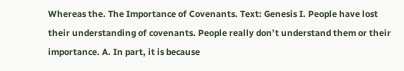Whereas the. The Importance of Covenants. Text: Genesis I. People have lost their understanding of covenants. People really don’t understand them or their importance. A. In part, it is because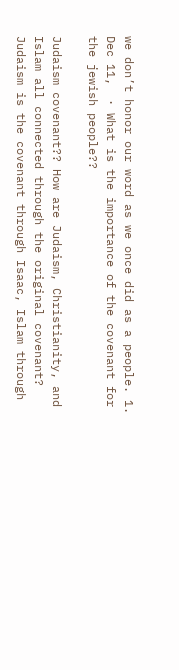we don’t honor our word as we once did as a people. 1. Dec 11,  · What is the importance of the covenant for the jewish people??

Judaism covenant?? How are Judaism, Christianity, and Islam all connected through the original covenant? Judaism is the covenant through Isaac, Islam through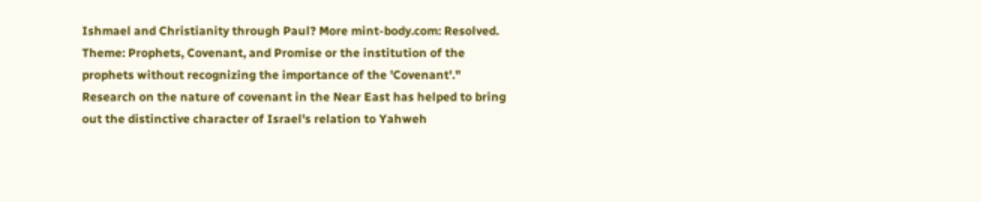Ishmael and Christianity through Paul? More mint-body.com: Resolved. Theme: Prophets, Covenant, and Promise or the institution of the prophets without recognizing the importance of the 'Covenant'." Research on the nature of covenant in the Near East has helped to bring out the distinctive character of Israel's relation to Yahweh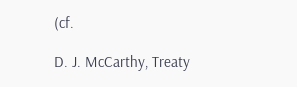(cf.

D. J. McCarthy, Treaty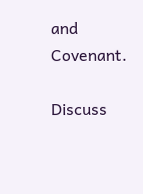and Covenant.

Discuss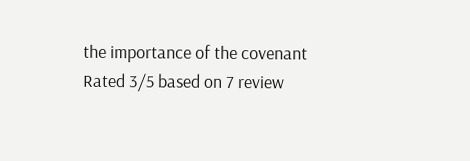the importance of the covenant
Rated 3/5 based on 7 review